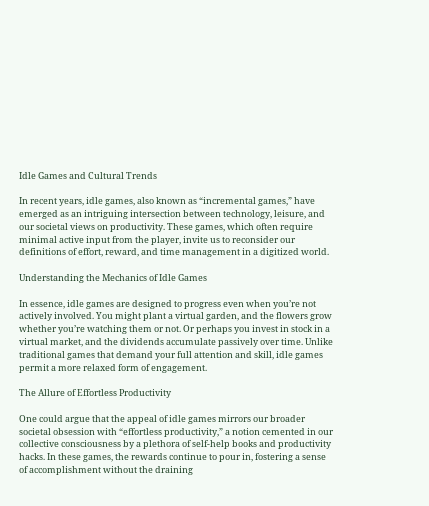Idle Games and Cultural Trends

In recent years, idle games, also known as “incremental games,” have emerged as an intriguing intersection between technology, leisure, and our societal views on productivity. These games, which often require minimal active input from the player, invite us to reconsider our definitions of effort, reward, and time management in a digitized world.

Understanding the Mechanics of Idle Games

In essence, idle games are designed to progress even when you’re not actively involved. You might plant a virtual garden, and the flowers grow whether you’re watching them or not. Or perhaps you invest in stock in a virtual market, and the dividends accumulate passively over time. Unlike traditional games that demand your full attention and skill, idle games permit a more relaxed form of engagement.

The Allure of Effortless Productivity

One could argue that the appeal of idle games mirrors our broader societal obsession with “effortless productivity,” a notion cemented in our collective consciousness by a plethora of self-help books and productivity hacks. In these games, the rewards continue to pour in, fostering a sense of accomplishment without the draining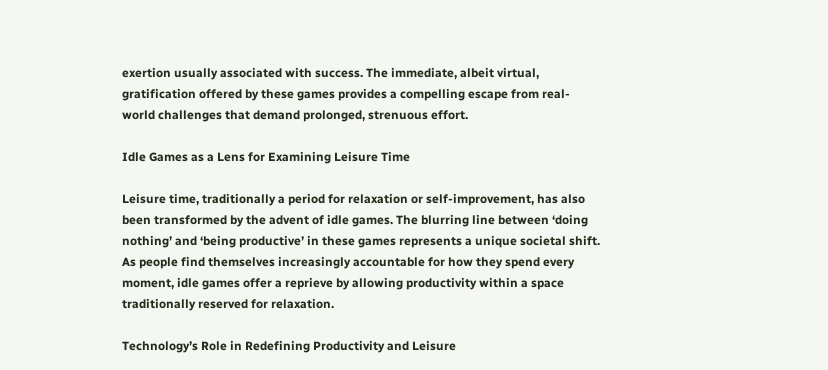exertion usually associated with success. The immediate, albeit virtual, gratification offered by these games provides a compelling escape from real-world challenges that demand prolonged, strenuous effort.

Idle Games as a Lens for Examining Leisure Time

Leisure time, traditionally a period for relaxation or self-improvement, has also been transformed by the advent of idle games. The blurring line between ‘doing nothing’ and ‘being productive’ in these games represents a unique societal shift. As people find themselves increasingly accountable for how they spend every moment, idle games offer a reprieve by allowing productivity within a space traditionally reserved for relaxation.

Technology’s Role in Redefining Productivity and Leisure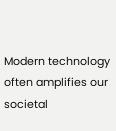Modern technology often amplifies our societal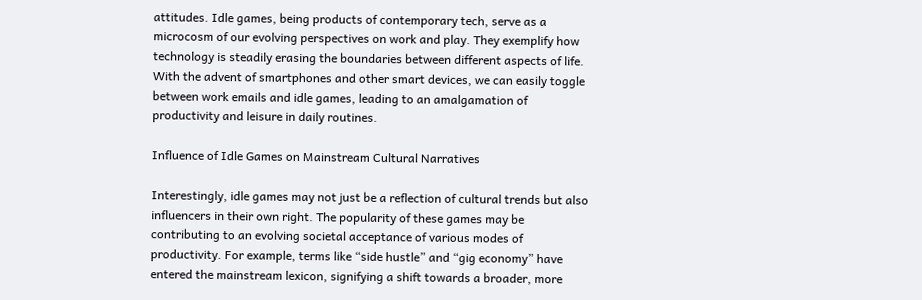attitudes. Idle games, being products of contemporary tech, serve as a microcosm of our evolving perspectives on work and play. They exemplify how technology is steadily erasing the boundaries between different aspects of life. With the advent of smartphones and other smart devices, we can easily toggle between work emails and idle games, leading to an amalgamation of productivity and leisure in daily routines.

Influence of Idle Games on Mainstream Cultural Narratives

Interestingly, idle games may not just be a reflection of cultural trends but also influencers in their own right. The popularity of these games may be contributing to an evolving societal acceptance of various modes of productivity. For example, terms like “side hustle” and “gig economy” have entered the mainstream lexicon, signifying a shift towards a broader, more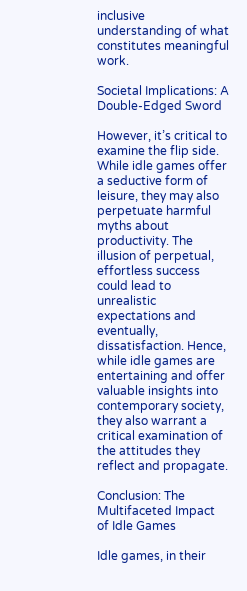inclusive understanding of what constitutes meaningful work.

Societal Implications: A Double-Edged Sword

However, it’s critical to examine the flip side. While idle games offer a seductive form of leisure, they may also perpetuate harmful myths about productivity. The illusion of perpetual, effortless success could lead to unrealistic expectations and eventually, dissatisfaction. Hence, while idle games are entertaining and offer valuable insights into contemporary society, they also warrant a critical examination of the attitudes they reflect and propagate.

Conclusion: The Multifaceted Impact of Idle Games

Idle games, in their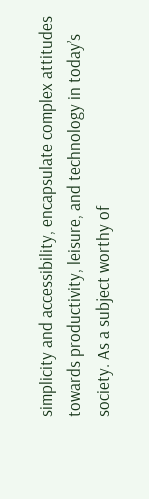simplicity and accessibility, encapsulate complex attitudes towards productivity, leisure, and technology in today’s society. As a subject worthy of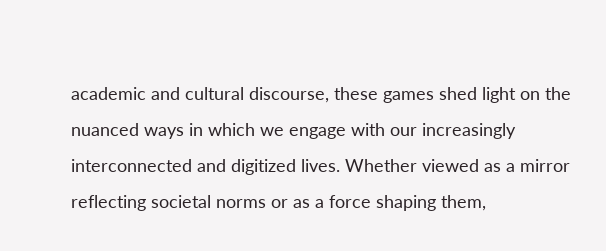academic and cultural discourse, these games shed light on the nuanced ways in which we engage with our increasingly interconnected and digitized lives. Whether viewed as a mirror reflecting societal norms or as a force shaping them,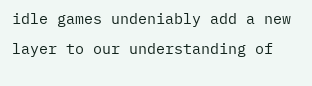idle games undeniably add a new layer to our understanding of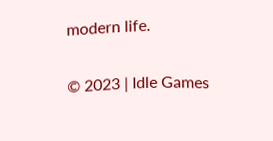modern life.

© 2023 | Idle Games